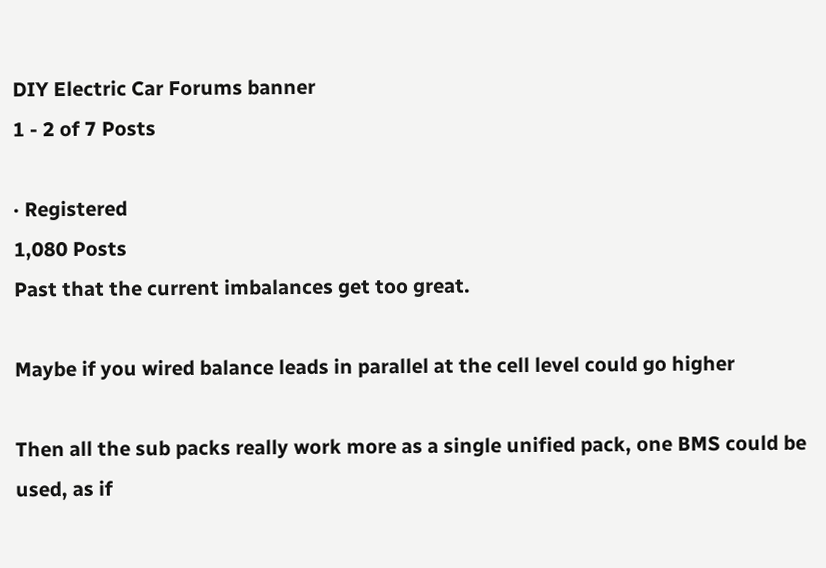DIY Electric Car Forums banner
1 - 2 of 7 Posts

· Registered
1,080 Posts
Past that the current imbalances get too great.

Maybe if you wired balance leads in parallel at the cell level could go higher

Then all the sub packs really work more as a single unified pack, one BMS could be used, as if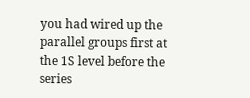you had wired up the parallel groups first at the 1S level before the series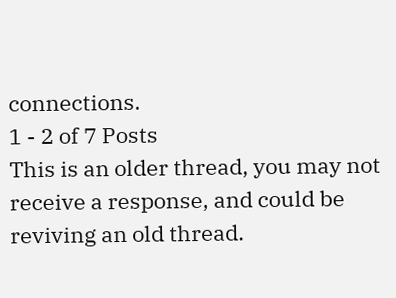connections.
1 - 2 of 7 Posts
This is an older thread, you may not receive a response, and could be reviving an old thread.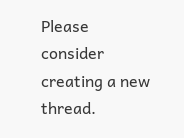Please consider creating a new thread.